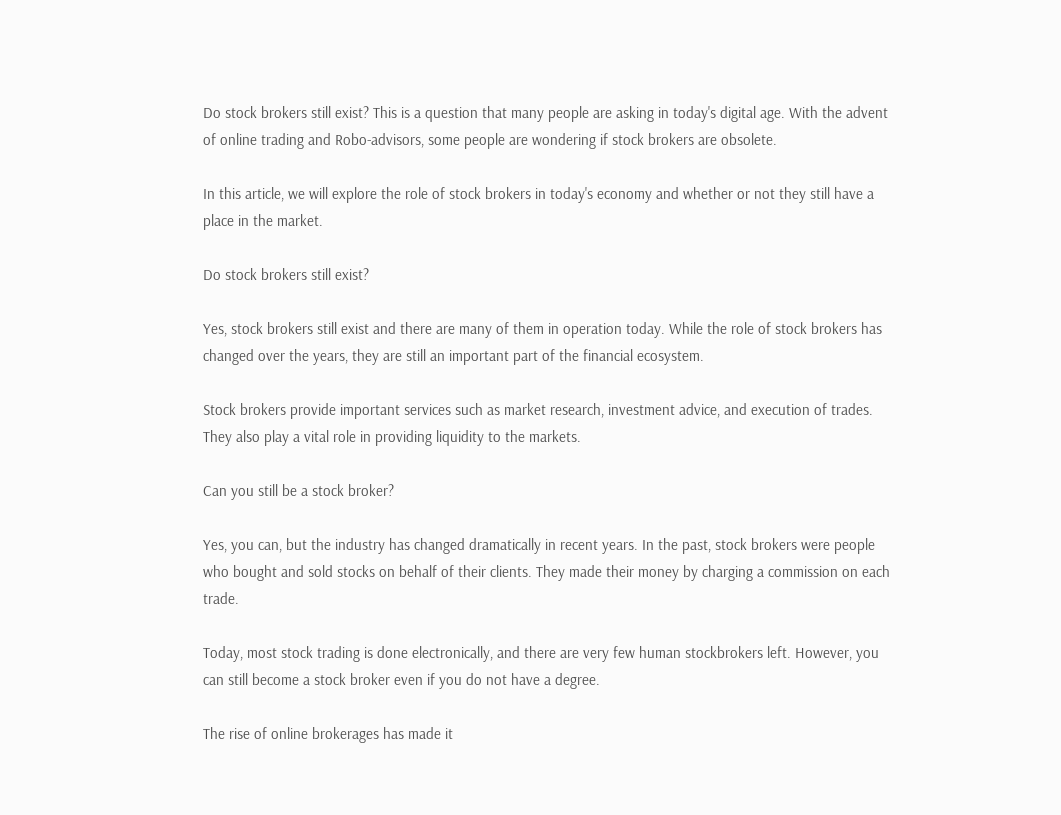Do stock brokers still exist? This is a question that many people are asking in today's digital age. With the advent of online trading and Robo-advisors, some people are wondering if stock brokers are obsolete.

In this article, we will explore the role of stock brokers in today's economy and whether or not they still have a place in the market.

Do stock brokers still exist?

Yes, stock brokers still exist and there are many of them in operation today. While the role of stock brokers has changed over the years, they are still an important part of the financial ecosystem.

Stock brokers provide important services such as market research, investment advice, and execution of trades. They also play a vital role in providing liquidity to the markets.

Can you still be a stock broker?

Yes, you can, but the industry has changed dramatically in recent years. In the past, stock brokers were people who bought and sold stocks on behalf of their clients. They made their money by charging a commission on each trade.

Today, most stock trading is done electronically, and there are very few human stockbrokers left. However, you can still become a stock broker even if you do not have a degree.

The rise of online brokerages has made it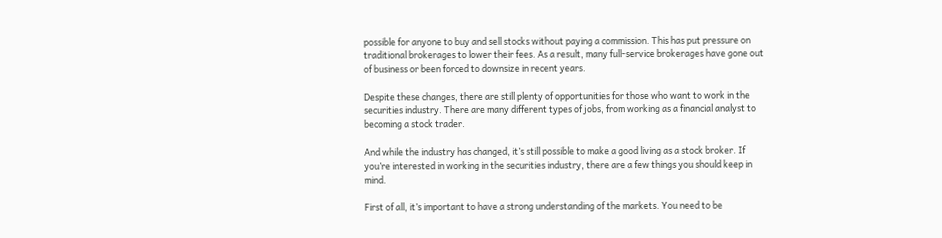possible for anyone to buy and sell stocks without paying a commission. This has put pressure on traditional brokerages to lower their fees. As a result, many full-service brokerages have gone out of business or been forced to downsize in recent years.

Despite these changes, there are still plenty of opportunities for those who want to work in the securities industry. There are many different types of jobs, from working as a financial analyst to becoming a stock trader.

And while the industry has changed, it’s still possible to make a good living as a stock broker. If you’re interested in working in the securities industry, there are a few things you should keep in mind.

First of all, it’s important to have a strong understanding of the markets. You need to be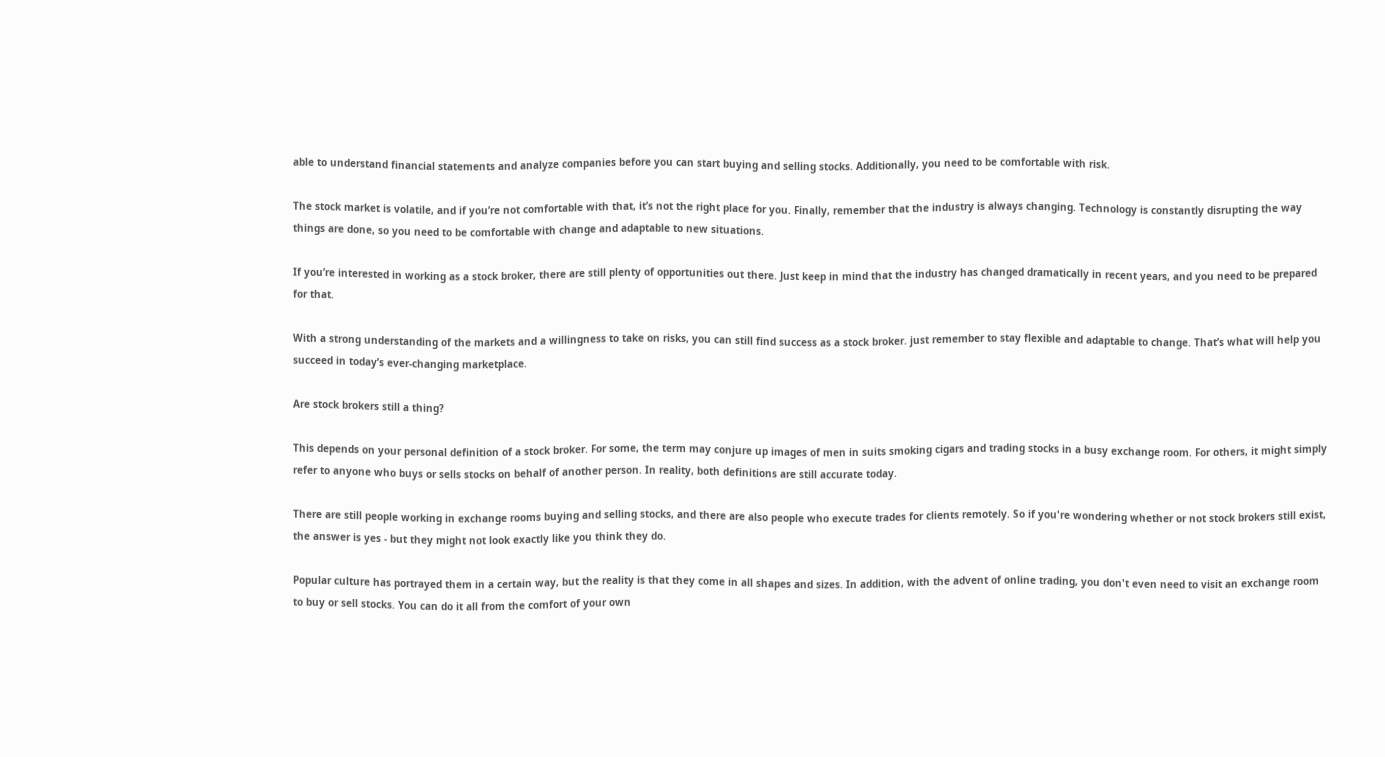able to understand financial statements and analyze companies before you can start buying and selling stocks. Additionally, you need to be comfortable with risk.

The stock market is volatile, and if you’re not comfortable with that, it’s not the right place for you. Finally, remember that the industry is always changing. Technology is constantly disrupting the way things are done, so you need to be comfortable with change and adaptable to new situations.

If you’re interested in working as a stock broker, there are still plenty of opportunities out there. Just keep in mind that the industry has changed dramatically in recent years, and you need to be prepared for that.

With a strong understanding of the markets and a willingness to take on risks, you can still find success as a stock broker. just remember to stay flexible and adaptable to change. That’s what will help you succeed in today’s ever-changing marketplace.

Are stock brokers still a thing?

This depends on your personal definition of a stock broker. For some, the term may conjure up images of men in suits smoking cigars and trading stocks in a busy exchange room. For others, it might simply refer to anyone who buys or sells stocks on behalf of another person. In reality, both definitions are still accurate today.

There are still people working in exchange rooms buying and selling stocks, and there are also people who execute trades for clients remotely. So if you're wondering whether or not stock brokers still exist, the answer is yes - but they might not look exactly like you think they do.

Popular culture has portrayed them in a certain way, but the reality is that they come in all shapes and sizes. In addition, with the advent of online trading, you don't even need to visit an exchange room to buy or sell stocks. You can do it all from the comfort of your own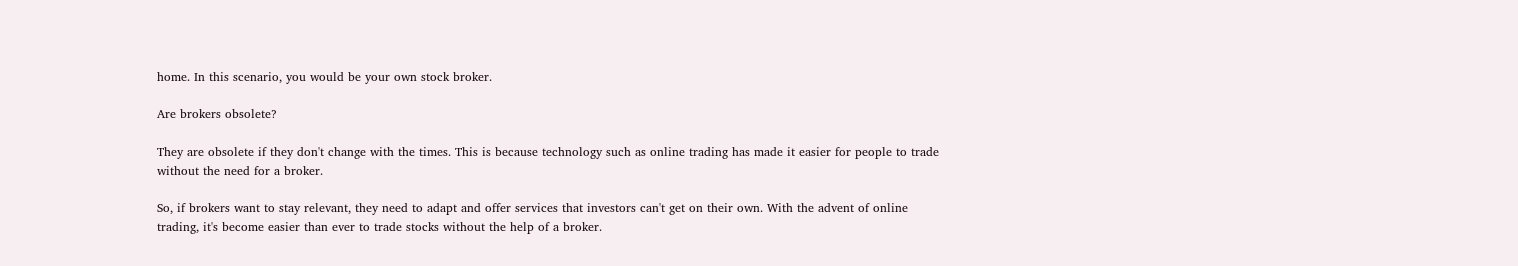home. In this scenario, you would be your own stock broker.

Are brokers obsolete?

They are obsolete if they don't change with the times. This is because technology such as online trading has made it easier for people to trade without the need for a broker.

So, if brokers want to stay relevant, they need to adapt and offer services that investors can't get on their own. With the advent of online trading, it's become easier than ever to trade stocks without the help of a broker.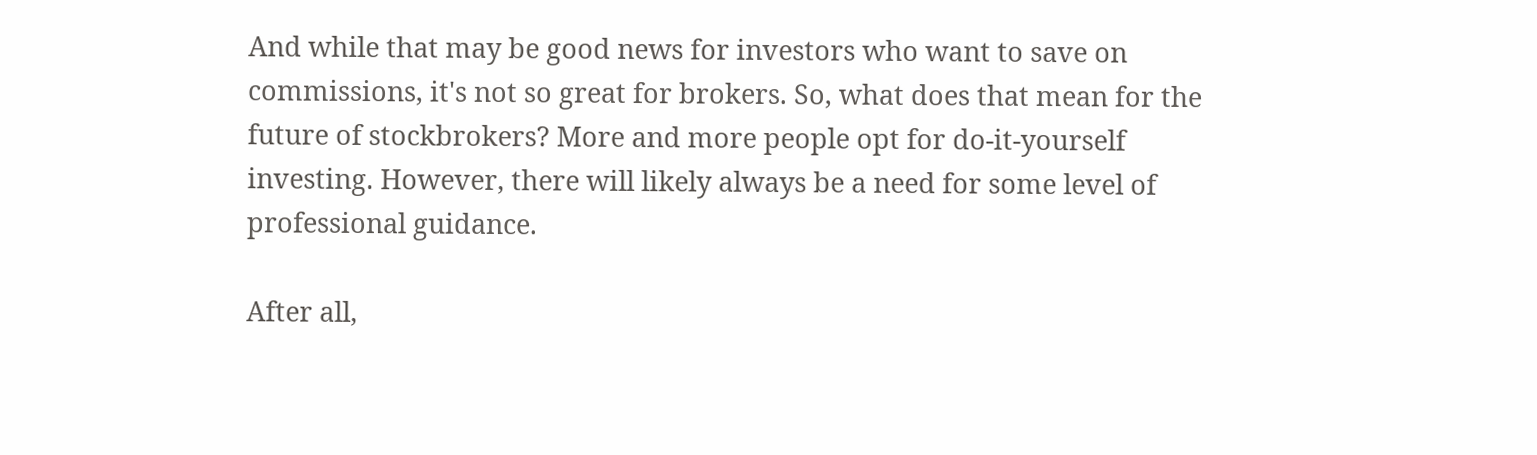And while that may be good news for investors who want to save on commissions, it's not so great for brokers. So, what does that mean for the future of stockbrokers? More and more people opt for do-it-yourself investing. However, there will likely always be a need for some level of professional guidance.

After all,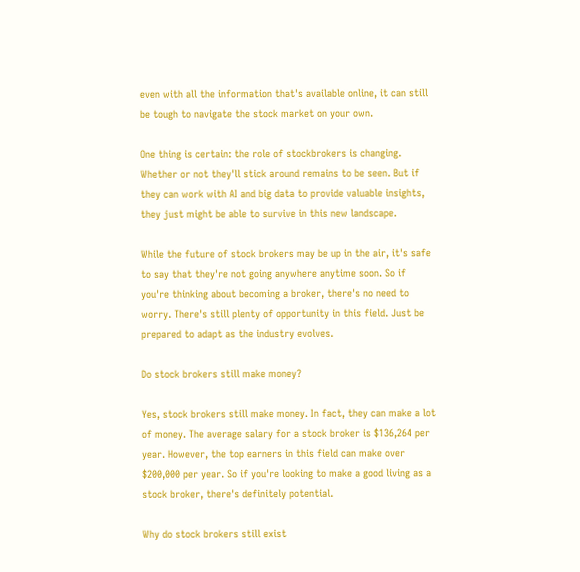even with all the information that's available online, it can still be tough to navigate the stock market on your own.

One thing is certain: the role of stockbrokers is changing. Whether or not they'll stick around remains to be seen. But if they can work with AI and big data to provide valuable insights, they just might be able to survive in this new landscape.

While the future of stock brokers may be up in the air, it's safe to say that they're not going anywhere anytime soon. So if you're thinking about becoming a broker, there's no need to worry. There's still plenty of opportunity in this field. Just be prepared to adapt as the industry evolves.

Do stock brokers still make money?

Yes, stock brokers still make money. In fact, they can make a lot of money. The average salary for a stock broker is $136,264 per year. However, the top earners in this field can make over $200,000 per year. So if you're looking to make a good living as a stock broker, there's definitely potential.

Why do stock brokers still exist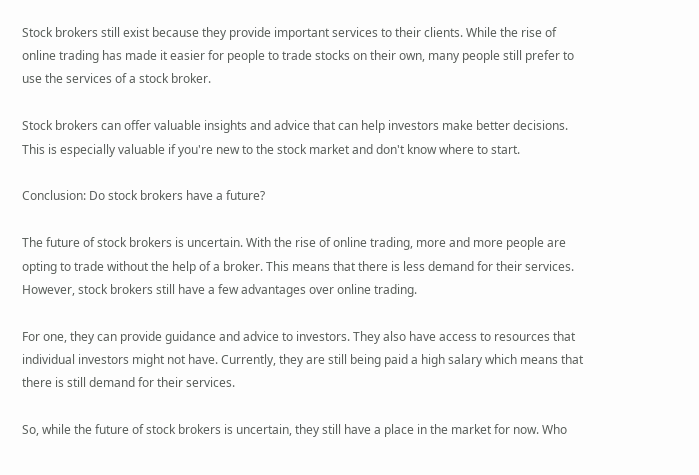Stock brokers still exist because they provide important services to their clients. While the rise of online trading has made it easier for people to trade stocks on their own, many people still prefer to use the services of a stock broker.

Stock brokers can offer valuable insights and advice that can help investors make better decisions. This is especially valuable if you're new to the stock market and don't know where to start.

Conclusion: Do stock brokers have a future?

The future of stock brokers is uncertain. With the rise of online trading, more and more people are opting to trade without the help of a broker. This means that there is less demand for their services. However, stock brokers still have a few advantages over online trading.

For one, they can provide guidance and advice to investors. They also have access to resources that individual investors might not have. Currently, they are still being paid a high salary which means that there is still demand for their services.

So, while the future of stock brokers is uncertain, they still have a place in the market for now. Who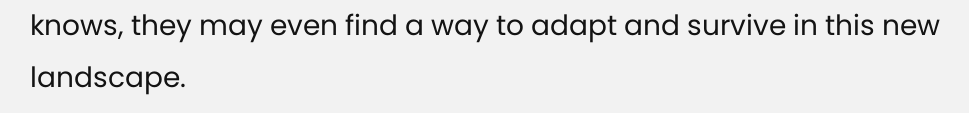knows, they may even find a way to adapt and survive in this new landscape.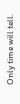Only time will tell.